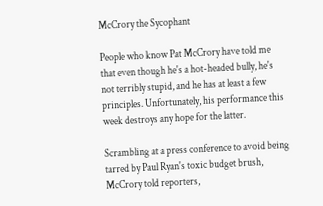McCrory the Sycophant

People who know Pat McCrory have told me that even though he's a hot-headed bully, he's not terribly stupid, and he has at least a few principles. Unfortunately, his performance this week destroys any hope for the latter.

Scrambling at a press conference to avoid being tarred by Paul Ryan's toxic budget brush, McCrory told reporters,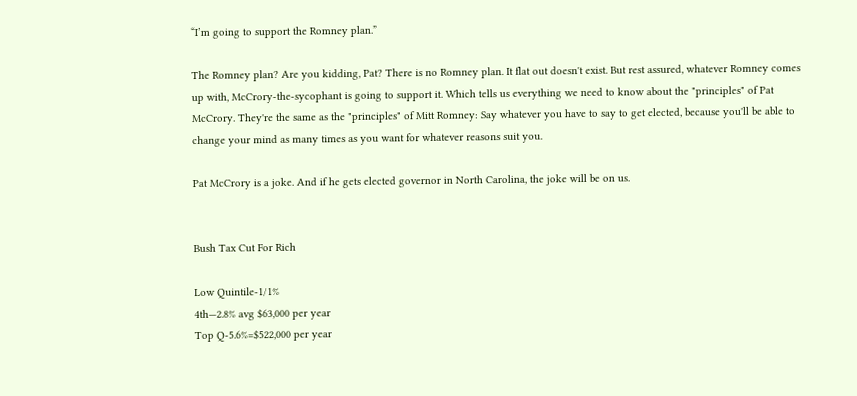“I’m going to support the Romney plan.”

The Romney plan? Are you kidding, Pat? There is no Romney plan. It flat out doesn't exist. But rest assured, whatever Romney comes up with, McCrory-the-sycophant is going to support it. Which tells us everything we need to know about the "principles" of Pat McCrory. They're the same as the "principles" of Mitt Romney: Say whatever you have to say to get elected, because you'll be able to change your mind as many times as you want for whatever reasons suit you.

Pat McCrory is a joke. And if he gets elected governor in North Carolina, the joke will be on us.


Bush Tax Cut For Rich

Low Quintile-1/1%
4th—2.8% avg $63,000 per year
Top Q-5.6%=$522,000 per year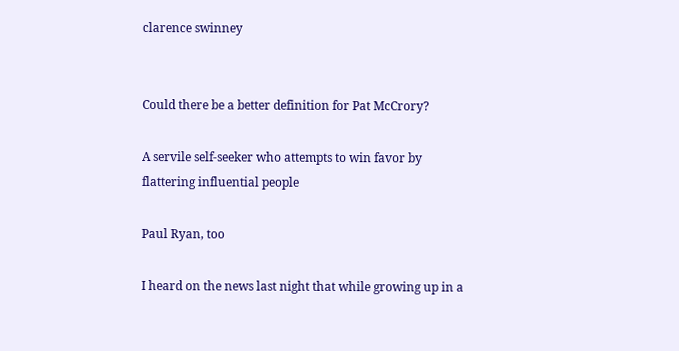clarence swinney


Could there be a better definition for Pat McCrory?

A servile self-seeker who attempts to win favor by flattering influential people

Paul Ryan, too

I heard on the news last night that while growing up in a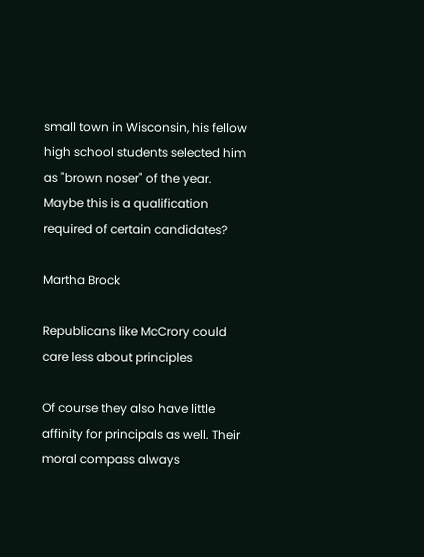small town in Wisconsin, his fellow high school students selected him as "brown noser" of the year. Maybe this is a qualification required of certain candidates?

Martha Brock

Republicans like McCrory could care less about principles

Of course they also have little affinity for principals as well. Their moral compass always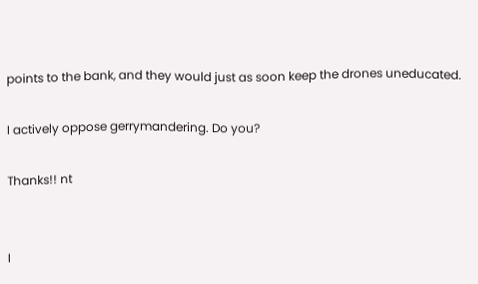points to the bank, and they would just as soon keep the drones uneducated.

I actively oppose gerrymandering. Do you?

Thanks!! nt


I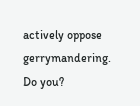actively oppose gerrymandering. Do you?